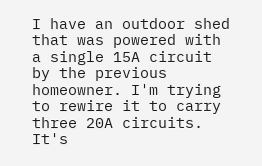I have an outdoor shed that was powered with a single 15A circuit by the previous homeowner. I'm trying to rewire it to carry three 20A circuits. It's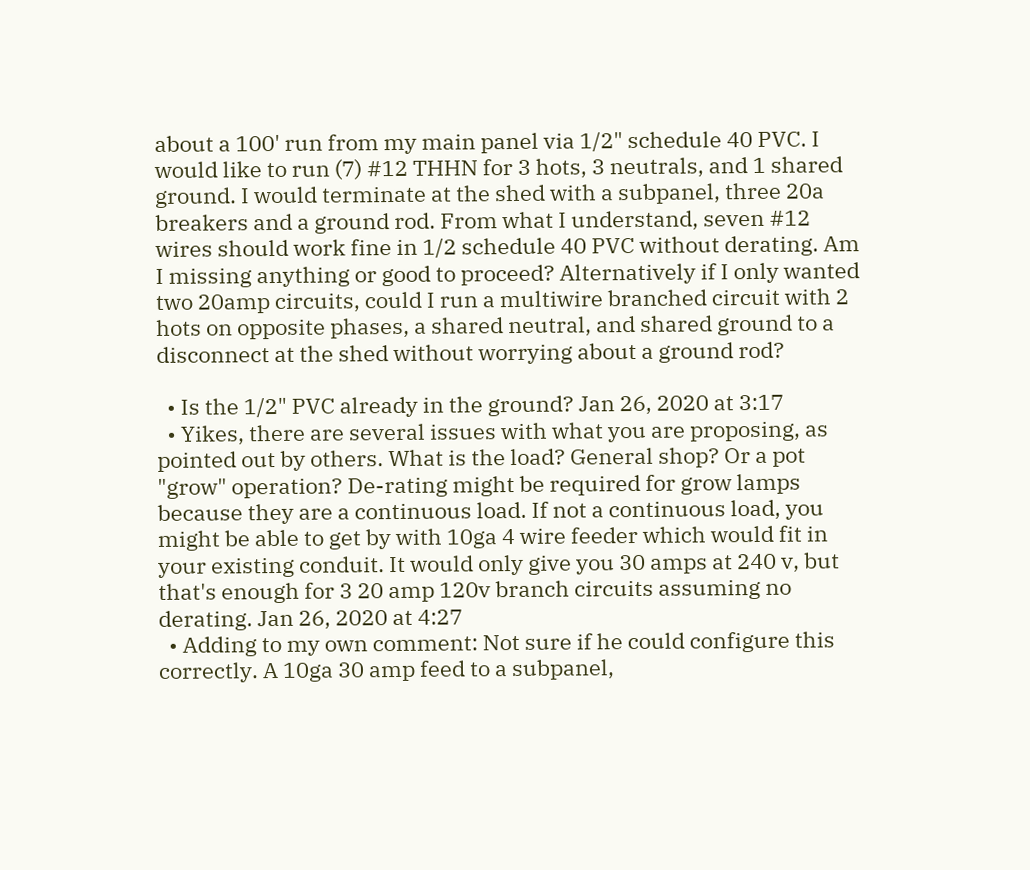about a 100' run from my main panel via 1/2" schedule 40 PVC. I would like to run (7) #12 THHN for 3 hots, 3 neutrals, and 1 shared ground. I would terminate at the shed with a subpanel, three 20a breakers and a ground rod. From what I understand, seven #12 wires should work fine in 1/2 schedule 40 PVC without derating. Am I missing anything or good to proceed? Alternatively if I only wanted two 20amp circuits, could I run a multiwire branched circuit with 2 hots on opposite phases, a shared neutral, and shared ground to a disconnect at the shed without worrying about a ground rod?

  • Is the 1/2" PVC already in the ground? Jan 26, 2020 at 3:17
  • Yikes, there are several issues with what you are proposing, as pointed out by others. What is the load? General shop? Or a pot "grow" operation? De-rating might be required for grow lamps because they are a continuous load. If not a continuous load, you might be able to get by with 10ga 4 wire feeder which would fit in your existing conduit. It would only give you 30 amps at 240 v, but that's enough for 3 20 amp 120v branch circuits assuming no derating. Jan 26, 2020 at 4:27
  • Adding to my own comment: Not sure if he could configure this correctly. A 10ga 30 amp feed to a subpanel,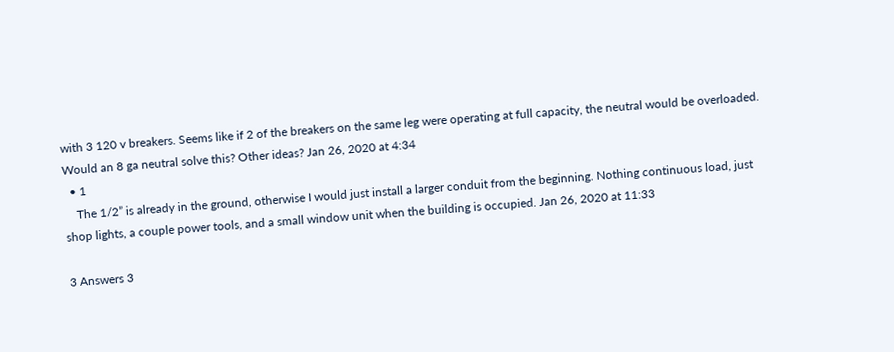with 3 120 v breakers. Seems like if 2 of the breakers on the same leg were operating at full capacity, the neutral would be overloaded. Would an 8 ga neutral solve this? Other ideas? Jan 26, 2020 at 4:34
  • 1
    The 1/2” is already in the ground, otherwise I would just install a larger conduit from the beginning. Nothing continuous load, just shop lights, a couple power tools, and a small window unit when the building is occupied. Jan 26, 2020 at 11:33

3 Answers 3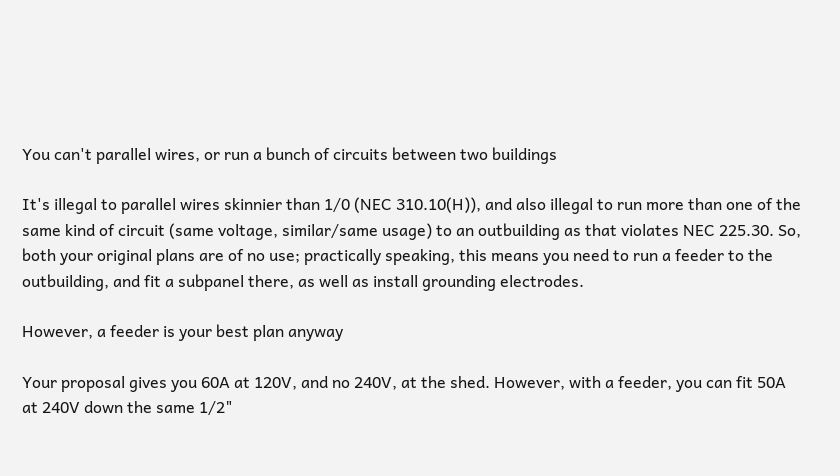You can't parallel wires, or run a bunch of circuits between two buildings

It's illegal to parallel wires skinnier than 1/0 (NEC 310.10(H)), and also illegal to run more than one of the same kind of circuit (same voltage, similar/same usage) to an outbuilding as that violates NEC 225.30. So, both your original plans are of no use; practically speaking, this means you need to run a feeder to the outbuilding, and fit a subpanel there, as well as install grounding electrodes.

However, a feeder is your best plan anyway

Your proposal gives you 60A at 120V, and no 240V, at the shed. However, with a feeder, you can fit 50A at 240V down the same 1/2"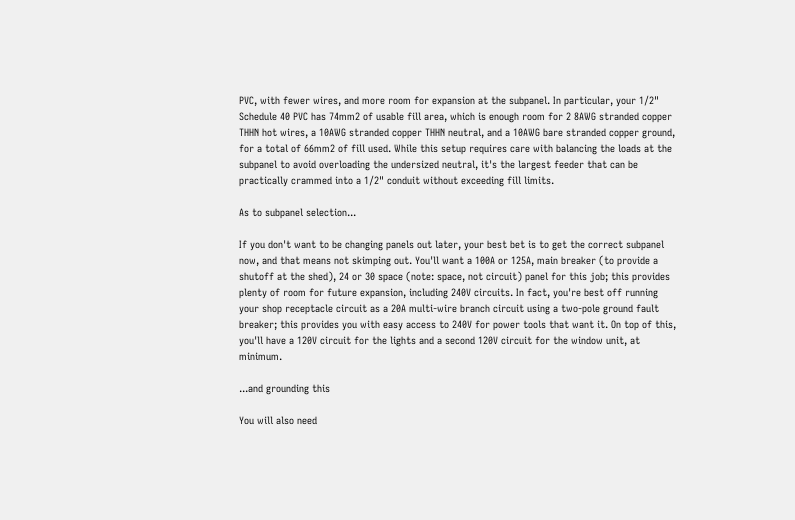PVC, with fewer wires, and more room for expansion at the subpanel. In particular, your 1/2" Schedule 40 PVC has 74mm2 of usable fill area, which is enough room for 2 8AWG stranded copper THHN hot wires, a 10AWG stranded copper THHN neutral, and a 10AWG bare stranded copper ground, for a total of 66mm2 of fill used. While this setup requires care with balancing the loads at the subpanel to avoid overloading the undersized neutral, it's the largest feeder that can be practically crammed into a 1/2" conduit without exceeding fill limits.

As to subpanel selection...

If you don't want to be changing panels out later, your best bet is to get the correct subpanel now, and that means not skimping out. You'll want a 100A or 125A, main breaker (to provide a shutoff at the shed), 24 or 30 space (note: space, not circuit) panel for this job; this provides plenty of room for future expansion, including 240V circuits. In fact, you're best off running your shop receptacle circuit as a 20A multi-wire branch circuit using a two-pole ground fault breaker; this provides you with easy access to 240V for power tools that want it. On top of this, you'll have a 120V circuit for the lights and a second 120V circuit for the window unit, at minimum.

...and grounding this

You will also need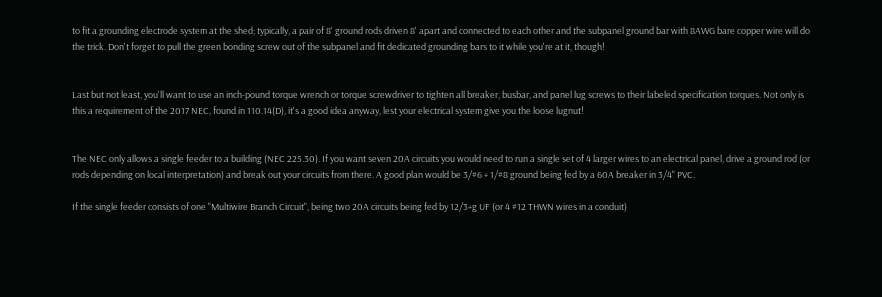to fit a grounding electrode system at the shed; typically, a pair of 8' ground rods driven 8' apart and connected to each other and the subpanel ground bar with 8AWG bare copper wire will do the trick. Don't forget to pull the green bonding screw out of the subpanel and fit dedicated grounding bars to it while you're at it, though!


Last but not least, you'll want to use an inch-pound torque wrench or torque screwdriver to tighten all breaker, busbar, and panel lug screws to their labeled specification torques. Not only is this a requirement of the 2017 NEC, found in 110.14(D), it's a good idea anyway, lest your electrical system give you the loose lugnut!


The NEC only allows a single feeder to a building (NEC 225.30). If you want seven 20A circuits you would need to run a single set of 4 larger wires to an electrical panel, drive a ground rod (or rods depending on local interpretation) and break out your circuits from there. A good plan would be 3/#6 + 1/#8 ground being fed by a 60A breaker in 3/4" PVC.

If the single feeder consists of one "Multiwire Branch Circuit", being two 20A circuits being fed by 12/3+g UF (or 4 #12 THWN wires in a conduit)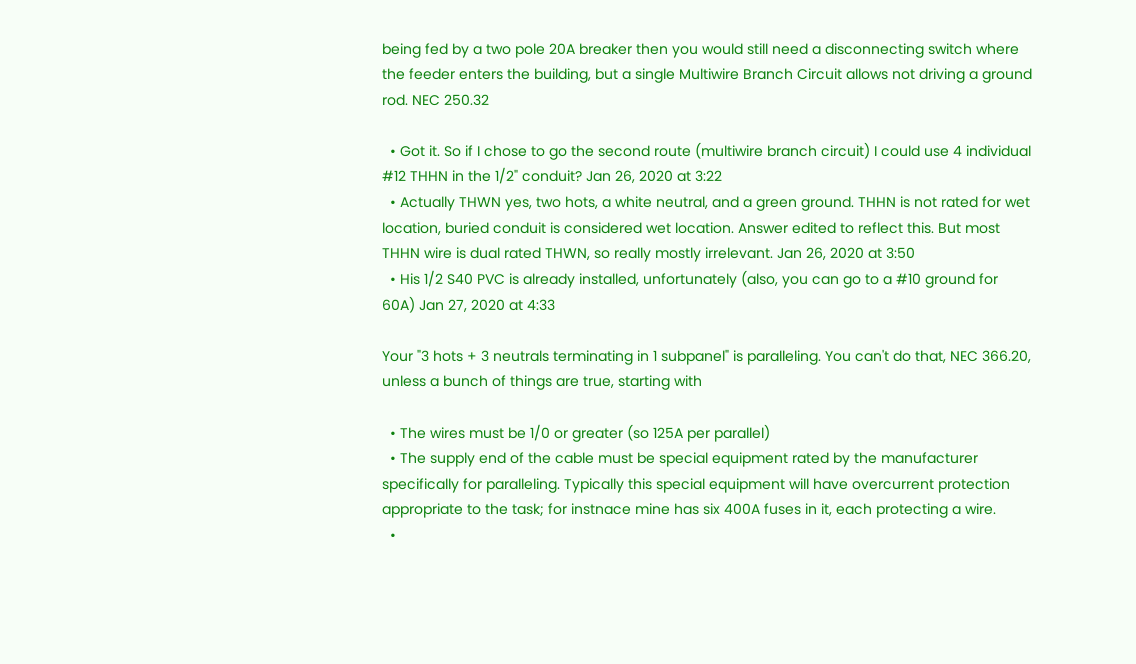being fed by a two pole 20A breaker then you would still need a disconnecting switch where the feeder enters the building, but a single Multiwire Branch Circuit allows not driving a ground rod. NEC 250.32

  • Got it. So if I chose to go the second route (multiwire branch circuit) I could use 4 individual #12 THHN in the 1/2" conduit? Jan 26, 2020 at 3:22
  • Actually THWN yes, two hots, a white neutral, and a green ground. THHN is not rated for wet location, buried conduit is considered wet location. Answer edited to reflect this. But most THHN wire is dual rated THWN, so really mostly irrelevant. Jan 26, 2020 at 3:50
  • His 1/2 S40 PVC is already installed, unfortunately (also, you can go to a #10 ground for 60A) Jan 27, 2020 at 4:33

Your "3 hots + 3 neutrals terminating in 1 subpanel" is paralleling. You can't do that, NEC 366.20, unless a bunch of things are true, starting with

  • The wires must be 1/0 or greater (so 125A per parallel)
  • The supply end of the cable must be special equipment rated by the manufacturer specifically for paralleling. Typically this special equipment will have overcurrent protection appropriate to the task; for instnace mine has six 400A fuses in it, each protecting a wire.
  •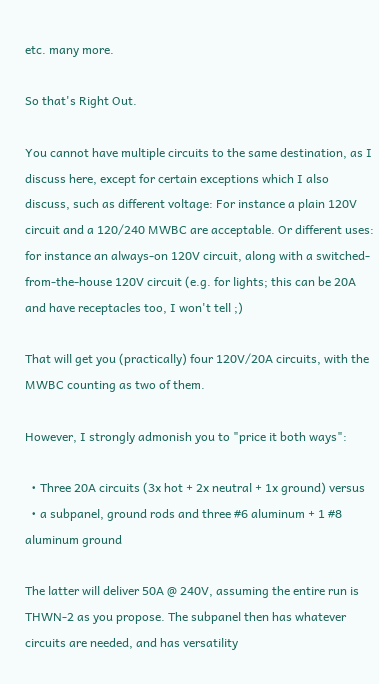etc. many more.

So that's Right Out.

You cannot have multiple circuits to the same destination, as I discuss here, except for certain exceptions which I also discuss, such as different voltage: For instance a plain 120V circuit and a 120/240 MWBC are acceptable. Or different uses: for instance an always-on 120V circuit, along with a switched-from-the-house 120V circuit (e.g. for lights; this can be 20A and have receptacles too, I won't tell ;)

That will get you (practically) four 120V/20A circuits, with the MWBC counting as two of them.

However, I strongly admonish you to "price it both ways":

  • Three 20A circuits (3x hot + 2x neutral + 1x ground) versus
  • a subpanel, ground rods and three #6 aluminum + 1 #8 aluminum ground

The latter will deliver 50A @ 240V, assuming the entire run is THWN-2 as you propose. The subpanel then has whatever circuits are needed, and has versatility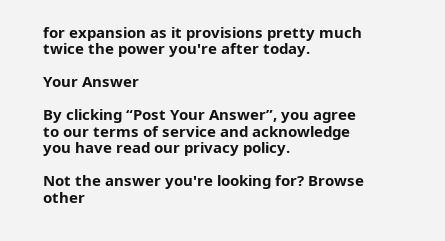for expansion as it provisions pretty much twice the power you're after today.

Your Answer

By clicking “Post Your Answer”, you agree to our terms of service and acknowledge you have read our privacy policy.

Not the answer you're looking for? Browse other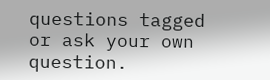questions tagged or ask your own question.